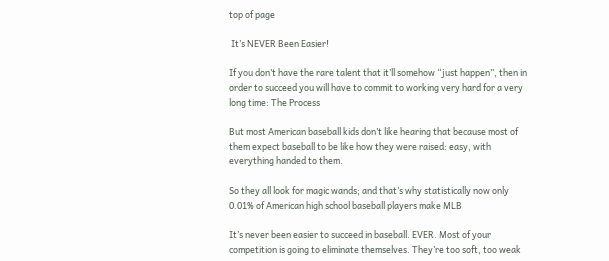top of page

 It’s NEVER Been Easier!

If you don’t have the rare talent that it’ll somehow “just happen”, then in order to succeed you will have to commit to working very hard for a very long time: The Process

But most American baseball kids don’t like hearing that because most of them expect baseball to be like how they were raised: easy, with everything handed to them.

So they all look for magic wands; and that’s why statistically now only 0.01% of American high school baseball players make MLB

It’s never been easier to succeed in baseball. EVER. Most of your competition is going to eliminate themselves. They’re too soft, too weak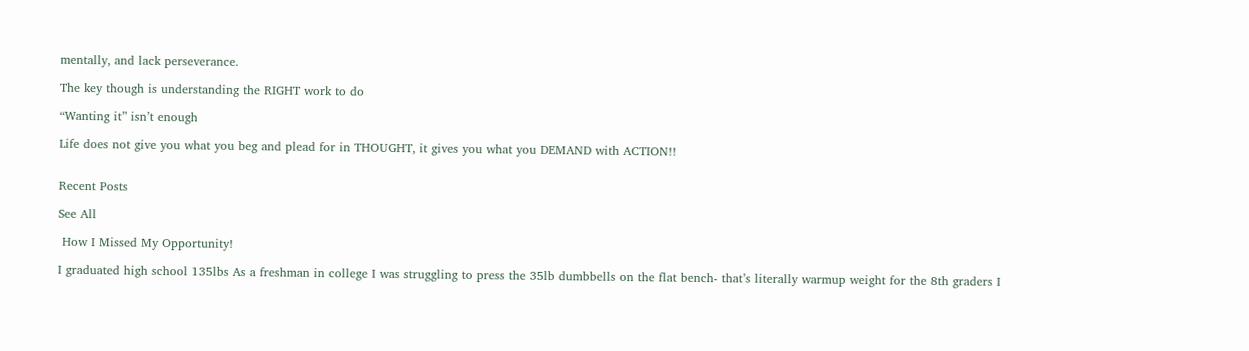mentally, and lack perseverance.

The key though is understanding the RIGHT work to do

“Wanting it” isn’t enough

Life does not give you what you beg and plead for in THOUGHT, it gives you what you DEMAND with ACTION!!


Recent Posts

See All

 How I Missed My Opportunity!

I graduated high school 135lbs As a freshman in college I was struggling to press the 35lb dumbbells on the flat bench- that’s literally warmup weight for the 8th graders I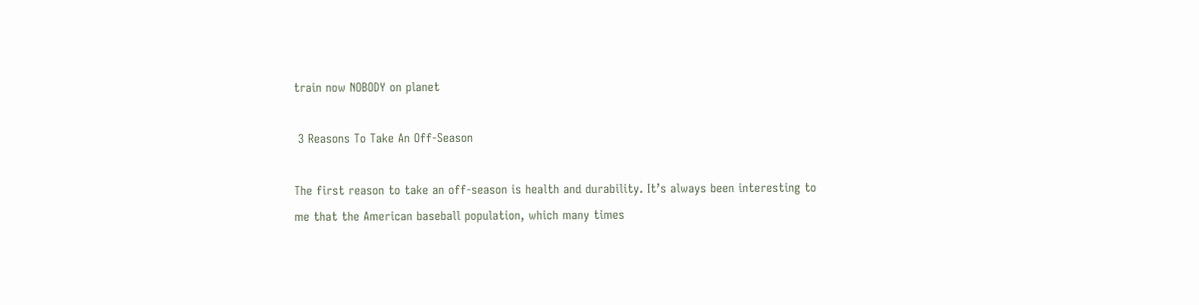train now NOBODY on planet

 3 Reasons To Take An Off-Season

The first reason to take an off-season is health and durability. It’s always been interesting to me that the American baseball population, which many times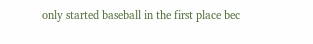only started baseball in the first place bec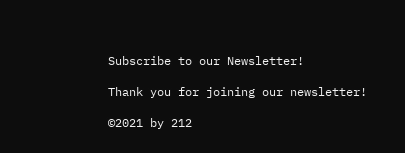Subscribe to our Newsletter!

Thank you for joining our newsletter!

©2021 by 212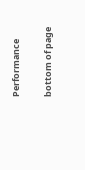Performance

bottom of page